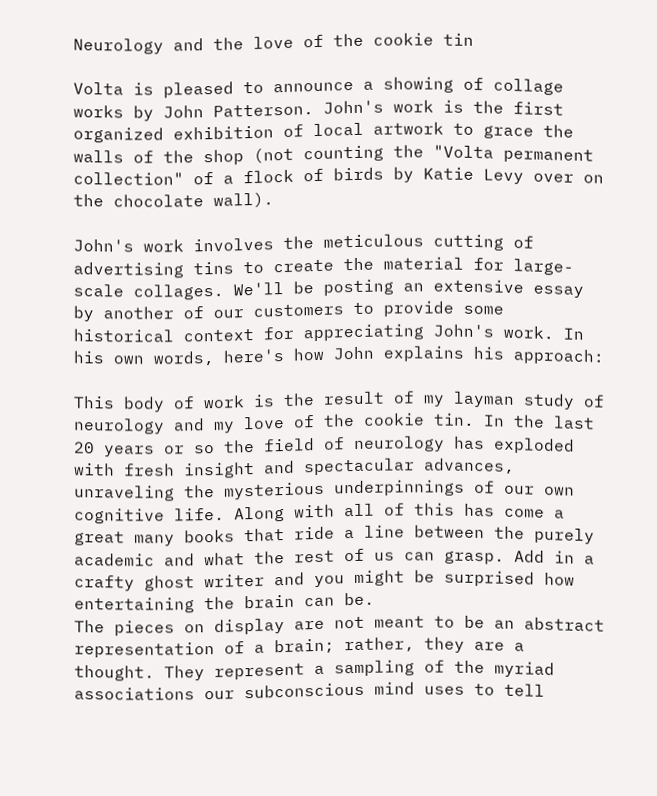Neurology and the love of the cookie tin

Volta is pleased to announce a showing of collage works by John Patterson. John's work is the first organized exhibition of local artwork to grace the walls of the shop (not counting the "Volta permanent collection" of a flock of birds by Katie Levy over on the chocolate wall).

John's work involves the meticulous cutting of advertising tins to create the material for large-scale collages. We'll be posting an extensive essay by another of our customers to provide some historical context for appreciating John's work. In his own words, here's how John explains his approach:

This body of work is the result of my layman study of neurology and my love of the cookie tin. In the last 20 years or so the field of neurology has exploded with fresh insight and spectacular advances, unraveling the mysterious underpinnings of our own cognitive life. Along with all of this has come a great many books that ride a line between the purely academic and what the rest of us can grasp. Add in a crafty ghost writer and you might be surprised how entertaining the brain can be.
The pieces on display are not meant to be an abstract representation of a brain; rather, they are a thought. They represent a sampling of the myriad associations our subconscious mind uses to tell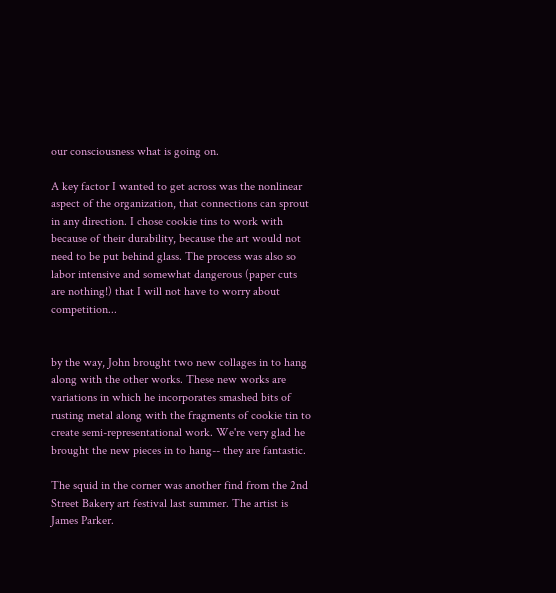our consciousness what is going on.

A key factor I wanted to get across was the nonlinear aspect of the organization, that connections can sprout in any direction. I chose cookie tins to work with because of their durability, because the art would not need to be put behind glass. The process was also so labor intensive and somewhat dangerous (paper cuts are nothing!) that I will not have to worry about competition...


by the way, John brought two new collages in to hang along with the other works. These new works are variations in which he incorporates smashed bits of rusting metal along with the fragments of cookie tin to create semi-representational work. We're very glad he brought the new pieces in to hang-- they are fantastic.

The squid in the corner was another find from the 2nd Street Bakery art festival last summer. The artist is James Parker.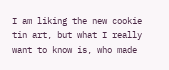I am liking the new cookie tin art, but what I really want to know is, who made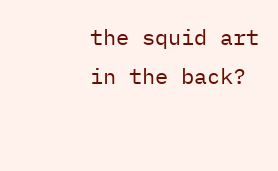the squid art in the back?